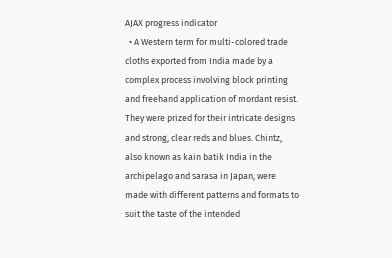AJAX progress indicator
  • A Western term for multi-colored trade cloths exported from India made by a complex process involving block printing and freehand application of mordant resist. They were prized for their intricate designs and strong, clear reds and blues. Chintz, also known as kain batik India in the archipelago and sarasa in Japan, were made with different patterns and formats to suit the taste of the intended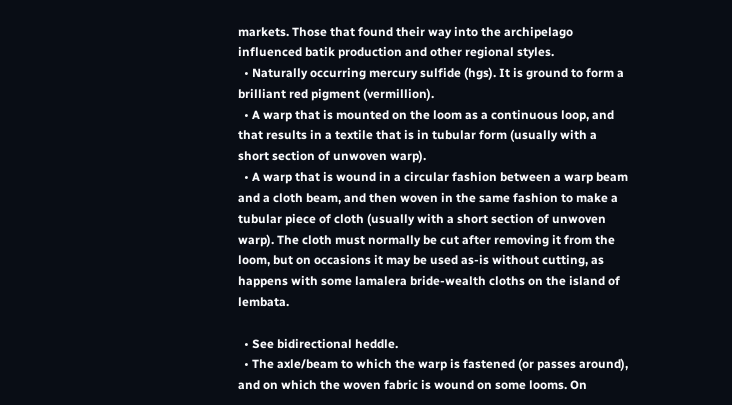markets. Those that found their way into the archipelago influenced batik production and other regional styles.
  • Naturally occurring mercury sulfide (hgs). It is ground to form a brilliant red pigment (vermillion).
  • A warp that is mounted on the loom as a continuous loop, and that results in a textile that is in tubular form (usually with a short section of unwoven warp).
  • A warp that is wound in a circular fashion between a warp beam and a cloth beam, and then woven in the same fashion to make a tubular piece of cloth (usually with a short section of unwoven warp). The cloth must normally be cut after removing it from the loom, but on occasions it may be used as-is without cutting, as happens with some lamalera bride-wealth cloths on the island of lembata.

  • See bidirectional heddle.
  • The axle/beam to which the warp is fastened (or passes around), and on which the woven fabric is wound on some looms. On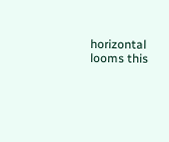horizontal looms this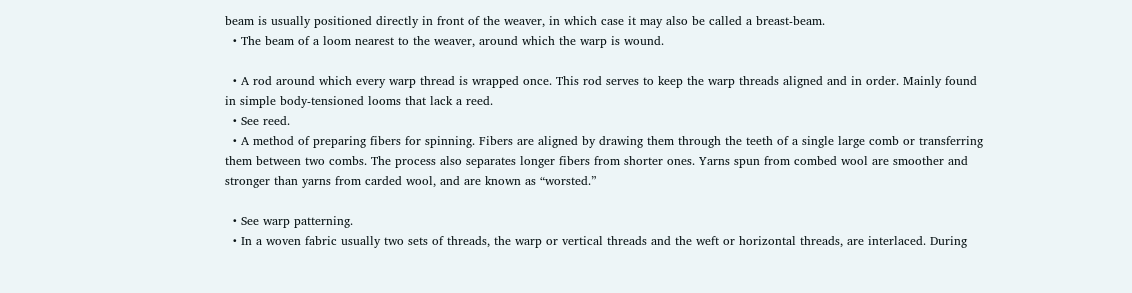beam is usually positioned directly in front of the weaver, in which case it may also be called a breast-beam.
  • The beam of a loom nearest to the weaver, around which the warp is wound.

  • A rod around which every warp thread is wrapped once. This rod serves to keep the warp threads aligned and in order. Mainly found in simple body-tensioned looms that lack a reed.
  • See reed.
  • A method of preparing fibers for spinning. Fibers are aligned by drawing them through the teeth of a single large comb or transferring them between two combs. The process also separates longer fibers from shorter ones. Yarns spun from combed wool are smoother and stronger than yarns from carded wool, and are known as “worsted.”

  • See warp patterning.
  • In a woven fabric usually two sets of threads, the warp or vertical threads and the weft or horizontal threads, are interlaced. During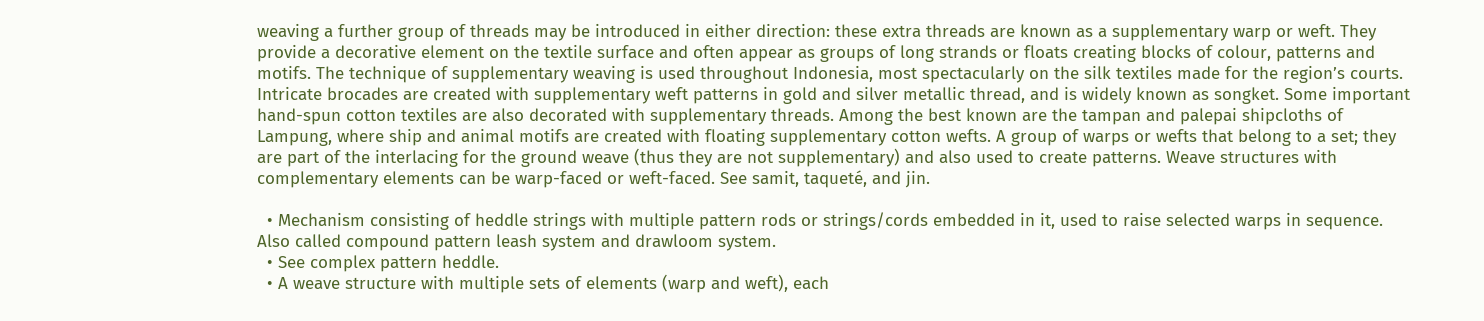weaving a further group of threads may be introduced in either direction: these extra threads are known as a supplementary warp or weft. They provide a decorative element on the textile surface and often appear as groups of long strands or floats creating blocks of colour, patterns and motifs. The technique of supplementary weaving is used throughout Indonesia, most spectacularly on the silk textiles made for the region’s courts. Intricate brocades are created with supplementary weft patterns in gold and silver metallic thread, and is widely known as songket. Some important hand-spun cotton textiles are also decorated with supplementary threads. Among the best known are the tampan and palepai shipcloths of Lampung, where ship and animal motifs are created with floating supplementary cotton wefts. A group of warps or wefts that belong to a set; they are part of the interlacing for the ground weave (thus they are not supplementary) and also used to create patterns. Weave structures with complementary elements can be warp-faced or weft-faced. See samit, taqueté, and jin.

  • Mechanism consisting of heddle strings with multiple pattern rods or strings/cords embedded in it, used to raise selected warps in sequence. Also called compound pattern leash system and drawloom system.
  • See complex pattern heddle.
  • A weave structure with multiple sets of elements (warp and weft), each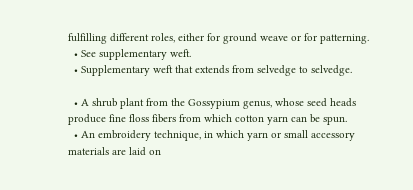fulfilling different roles, either for ground weave or for patterning.
  • See supplementary weft.
  • Supplementary weft that extends from selvedge to selvedge.

  • A shrub plant from the Gossypium genus, whose seed heads produce fine floss fibers from which cotton yarn can be spun.
  • An embroidery technique, in which yarn or small accessory materials are laid on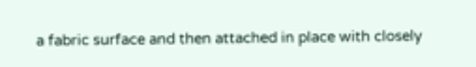a fabric surface and then attached in place with closely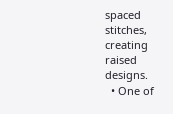spaced stitches, creating raised designs.
  • One of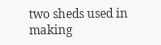two sheds used in making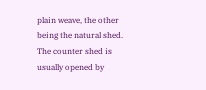plain weave, the other being the natural shed. The counter shed is usually opened by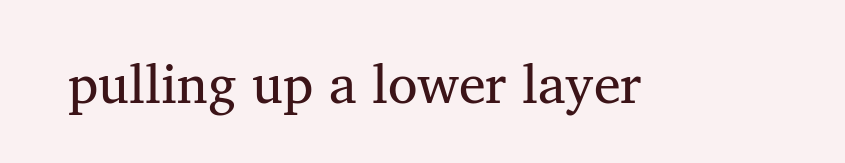pulling up a lower layer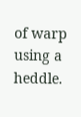of warp using a heddle.